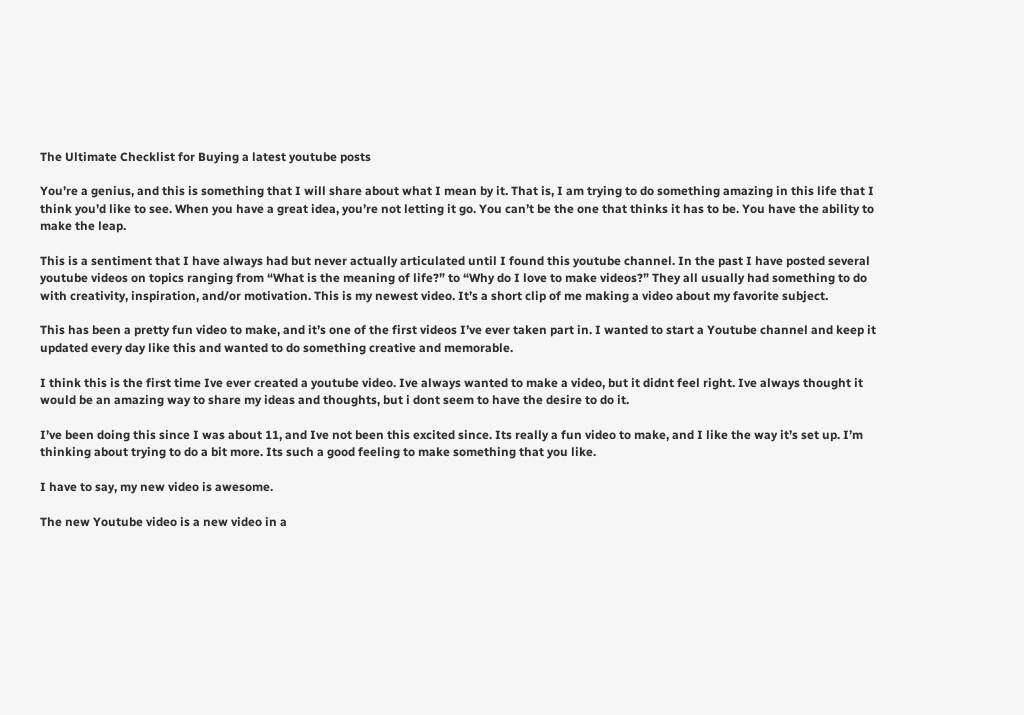The Ultimate Checklist for Buying a latest youtube posts

You’re a genius, and this is something that I will share about what I mean by it. That is, I am trying to do something amazing in this life that I think you’d like to see. When you have a great idea, you’re not letting it go. You can’t be the one that thinks it has to be. You have the ability to make the leap.

This is a sentiment that I have always had but never actually articulated until I found this youtube channel. In the past I have posted several youtube videos on topics ranging from “What is the meaning of life?” to “Why do I love to make videos?” They all usually had something to do with creativity, inspiration, and/or motivation. This is my newest video. It’s a short clip of me making a video about my favorite subject.

This has been a pretty fun video to make, and it’s one of the first videos I’ve ever taken part in. I wanted to start a Youtube channel and keep it updated every day like this and wanted to do something creative and memorable.

I think this is the first time Ive ever created a youtube video. Ive always wanted to make a video, but it didnt feel right. Ive always thought it would be an amazing way to share my ideas and thoughts, but i dont seem to have the desire to do it.

I’ve been doing this since I was about 11, and Ive not been this excited since. Its really a fun video to make, and I like the way it’s set up. I’m thinking about trying to do a bit more. Its such a good feeling to make something that you like.

I have to say, my new video is awesome.

The new Youtube video is a new video in a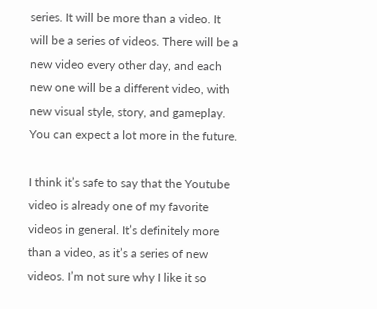series. It will be more than a video. It will be a series of videos. There will be a new video every other day, and each new one will be a different video, with new visual style, story, and gameplay. You can expect a lot more in the future.

I think it’s safe to say that the Youtube video is already one of my favorite videos in general. It’s definitely more than a video, as it’s a series of new videos. I’m not sure why I like it so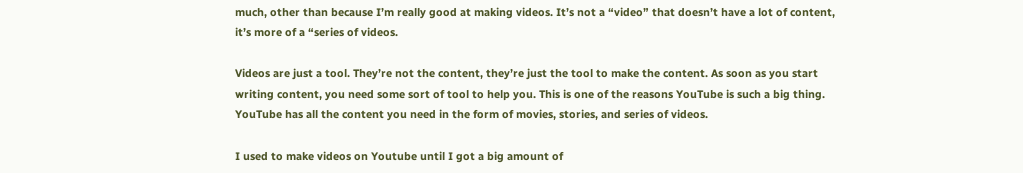much, other than because I’m really good at making videos. It’s not a “video” that doesn’t have a lot of content, it’s more of a “series of videos.

Videos are just a tool. They’re not the content, they’re just the tool to make the content. As soon as you start writing content, you need some sort of tool to help you. This is one of the reasons YouTube is such a big thing. YouTube has all the content you need in the form of movies, stories, and series of videos.

I used to make videos on Youtube until I got a big amount of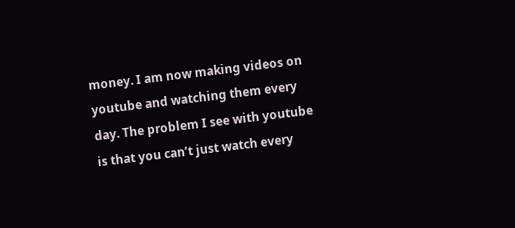money. I am now making videos on youtube and watching them every day. The problem I see with youtube is that you can’t just watch every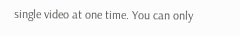single video at one time. You can only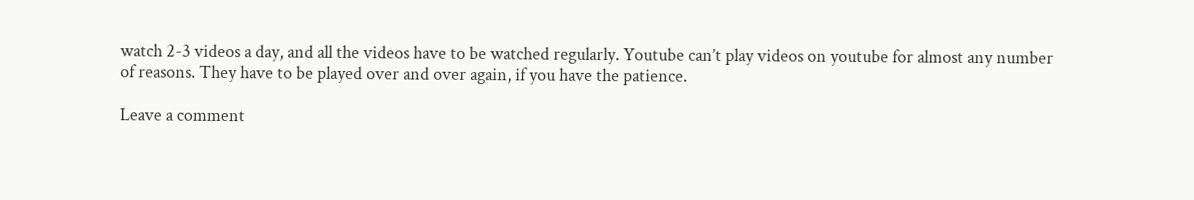watch 2-3 videos a day, and all the videos have to be watched regularly. Youtube can’t play videos on youtube for almost any number of reasons. They have to be played over and over again, if you have the patience.

Leave a comment